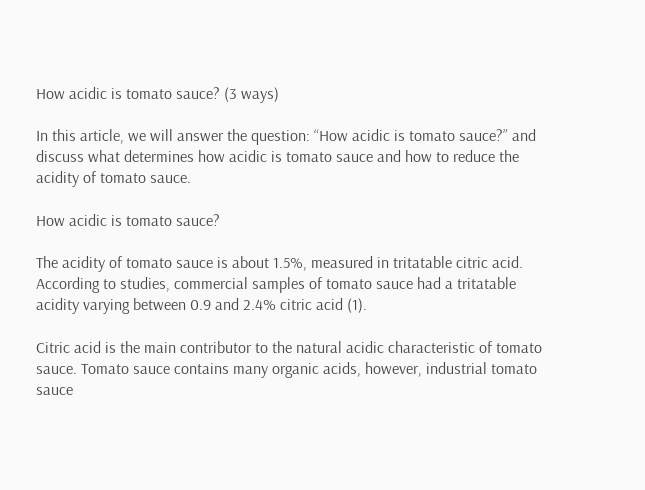How acidic is tomato sauce? (3 ways)

In this article, we will answer the question: “How acidic is tomato sauce?” and discuss what determines how acidic is tomato sauce and how to reduce the acidity of tomato sauce.

How acidic is tomato sauce?

The acidity of tomato sauce is about 1.5%, measured in tritatable citric acid.  According to studies, commercial samples of tomato sauce had a tritatable acidity varying between 0.9 and 2.4% citric acid (1).

Citric acid is the main contributor to the natural acidic characteristic of tomato sauce. Tomato sauce contains many organic acids, however, industrial tomato sauce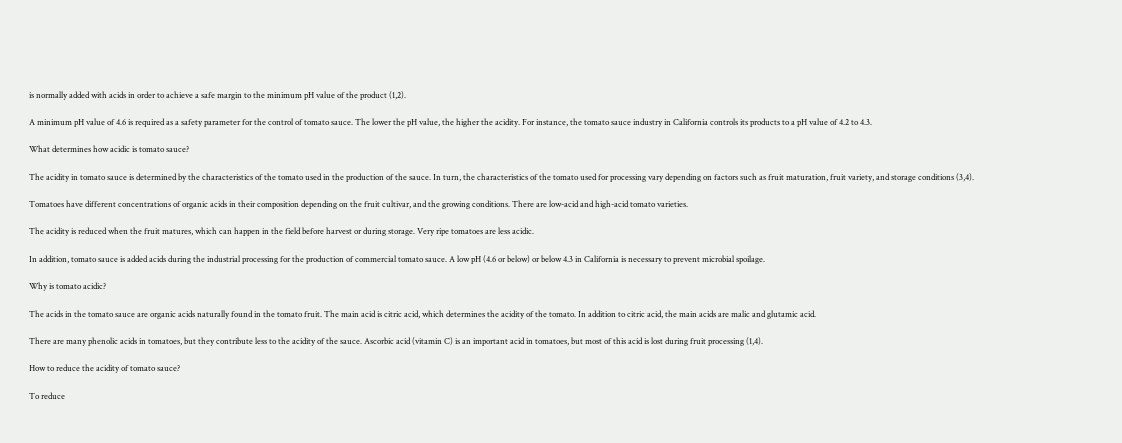is normally added with acids in order to achieve a safe margin to the minimum pH value of the product (1,2).

A minimum pH value of 4.6 is required as a safety parameter for the control of tomato sauce. The lower the pH value, the higher the acidity. For instance, the tomato sauce industry in California controls its products to a pH value of 4.2 to 4.3.

What determines how acidic is tomato sauce?

The acidity in tomato sauce is determined by the characteristics of the tomato used in the production of the sauce. In turn, the characteristics of the tomato used for processing vary depending on factors such as fruit maturation, fruit variety, and storage conditions (3,4).

Tomatoes have different concentrations of organic acids in their composition depending on the fruit cultivar, and the growing conditions. There are low-acid and high-acid tomato varieties.

The acidity is reduced when the fruit matures, which can happen in the field before harvest or during storage. Very ripe tomatoes are less acidic.

In addition, tomato sauce is added acids during the industrial processing for the production of commercial tomato sauce. A low pH (4.6 or below) or below 4.3 in California is necessary to prevent microbial spoilage.

Why is tomato acidic?

The acids in the tomato sauce are organic acids naturally found in the tomato fruit. The main acid is citric acid, which determines the acidity of the tomato. In addition to citric acid, the main acids are malic and glutamic acid.

There are many phenolic acids in tomatoes, but they contribute less to the acidity of the sauce. Ascorbic acid (vitamin C) is an important acid in tomatoes, but most of this acid is lost during fruit processing (1,4).

How to reduce the acidity of tomato sauce?

To reduce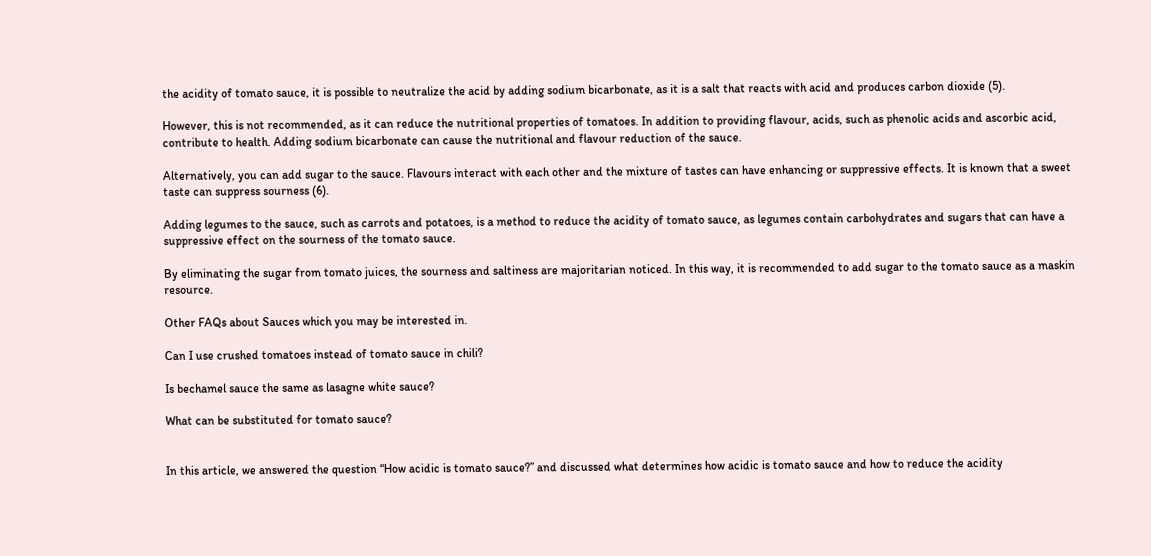the acidity of tomato sauce, it is possible to neutralize the acid by adding sodium bicarbonate, as it is a salt that reacts with acid and produces carbon dioxide (5).

However, this is not recommended, as it can reduce the nutritional properties of tomatoes. In addition to providing flavour, acids, such as phenolic acids and ascorbic acid, contribute to health. Adding sodium bicarbonate can cause the nutritional and flavour reduction of the sauce.

Alternatively, you can add sugar to the sauce. Flavours interact with each other and the mixture of tastes can have enhancing or suppressive effects. It is known that a sweet taste can suppress sourness (6).

Adding legumes to the sauce, such as carrots and potatoes, is a method to reduce the acidity of tomato sauce, as legumes contain carbohydrates and sugars that can have a suppressive effect on the sourness of the tomato sauce.

By eliminating the sugar from tomato juices, the sourness and saltiness are majoritarian noticed. In this way, it is recommended to add sugar to the tomato sauce as a maskin resource.

Other FAQs about Sauces which you may be interested in.

Can I use crushed tomatoes instead of tomato sauce in chili?

Is bechamel sauce the same as lasagne white sauce?

What can be substituted for tomato sauce?


In this article, we answered the question “How acidic is tomato sauce?” and discussed what determines how acidic is tomato sauce and how to reduce the acidity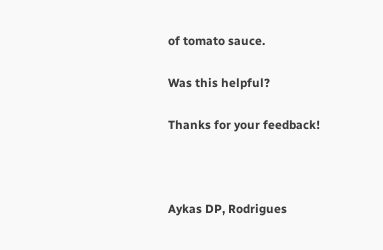of tomato sauce.

Was this helpful?

Thanks for your feedback!



Aykas DP, Rodrigues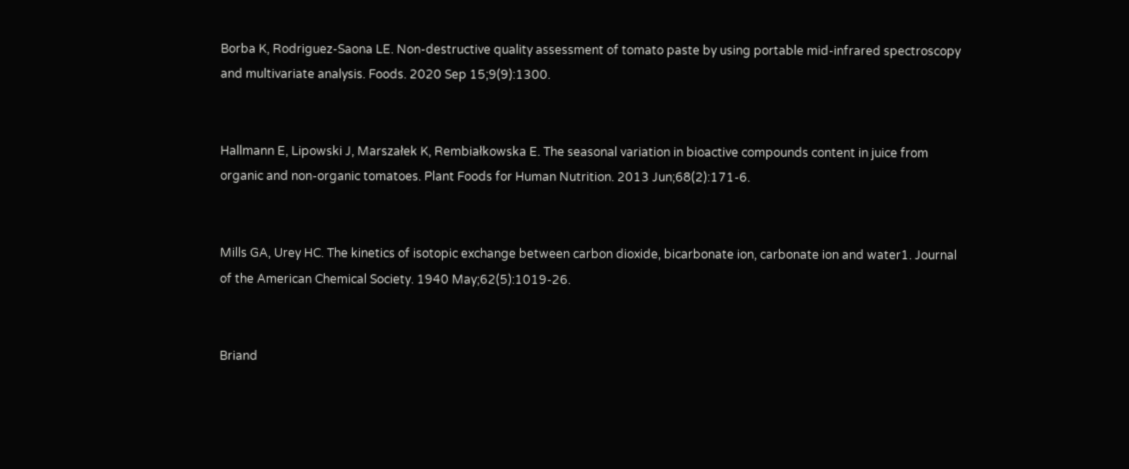Borba K, Rodriguez-Saona LE. Non-destructive quality assessment of tomato paste by using portable mid-infrared spectroscopy and multivariate analysis. Foods. 2020 Sep 15;9(9):1300.


Hallmann E, Lipowski J, Marszałek K, Rembiałkowska E. The seasonal variation in bioactive compounds content in juice from organic and non-organic tomatoes. Plant Foods for Human Nutrition. 2013 Jun;68(2):171-6.


Mills GA, Urey HC. The kinetics of isotopic exchange between carbon dioxide, bicarbonate ion, carbonate ion and water1. Journal of the American Chemical Society. 1940 May;62(5):1019-26.


Briand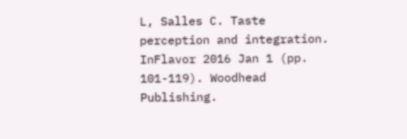L, Salles C. Taste perception and integration. InFlavor 2016 Jan 1 (pp. 101-119). Woodhead Publishing.